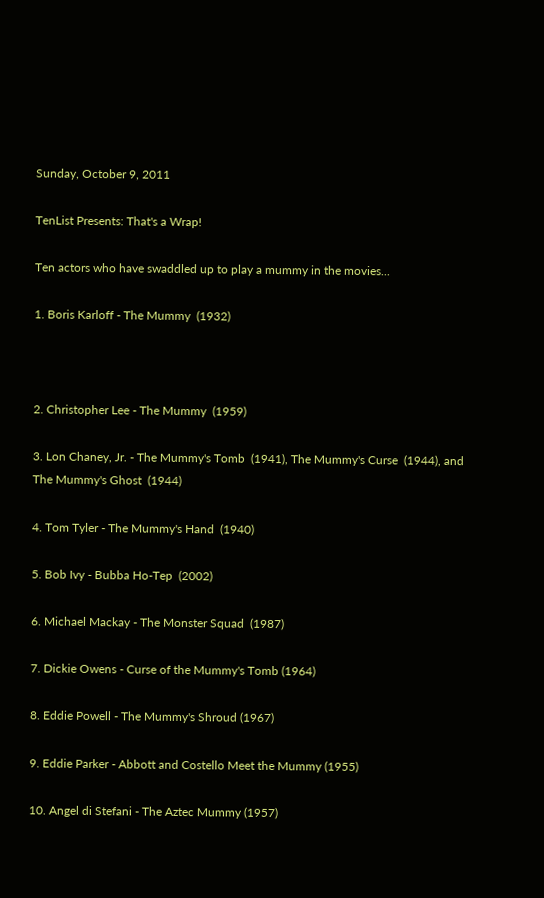Sunday, October 9, 2011

TenList Presents: That's a Wrap!

Ten actors who have swaddled up to play a mummy in the movies...

1. Boris Karloff - The Mummy  (1932)



2. Christopher Lee - The Mummy  (1959)

3. Lon Chaney, Jr. - The Mummy's Tomb  (1941), The Mummy's Curse  (1944), and The Mummy's Ghost  (1944)

4. Tom Tyler - The Mummy's Hand  (1940)

5. Bob Ivy - Bubba Ho-Tep  (2002)

6. Michael Mackay - The Monster Squad  (1987)

7. Dickie Owens - Curse of the Mummy's Tomb (1964)

8. Eddie Powell - The Mummy's Shroud (1967)

9. Eddie Parker - Abbott and Costello Meet the Mummy (1955)

10. Angel di Stefani - The Aztec Mummy (1957)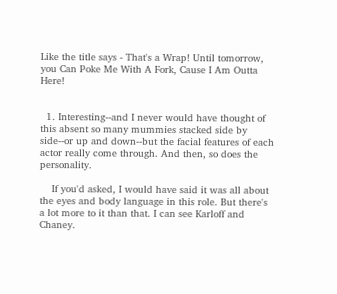Like the title says - That's a Wrap! Until tomorrow, you Can Poke Me With A Fork, Cause I Am Outta Here!


  1. Interesting--and I never would have thought of this absent so many mummies stacked side by side--or up and down--but the facial features of each actor really come through. And then, so does the personality.

    If you'd asked, I would have said it was all about the eyes and body language in this role. But there's a lot more to it than that. I can see Karloff and Chaney.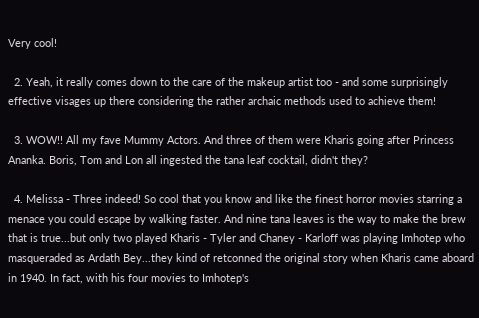Very cool!

  2. Yeah, it really comes down to the care of the makeup artist too - and some surprisingly effective visages up there considering the rather archaic methods used to achieve them!

  3. WOW!! All my fave Mummy Actors. And three of them were Kharis going after Princess Ananka. Boris, Tom and Lon all ingested the tana leaf cocktail, didn't they?

  4. Melissa - Three indeed! So cool that you know and like the finest horror movies starring a menace you could escape by walking faster. And nine tana leaves is the way to make the brew that is true...but only two played Kharis - Tyler and Chaney - Karloff was playing Imhotep who masqueraded as Ardath Bey...they kind of retconned the original story when Kharis came aboard in 1940. In fact, with his four movies to Imhotep's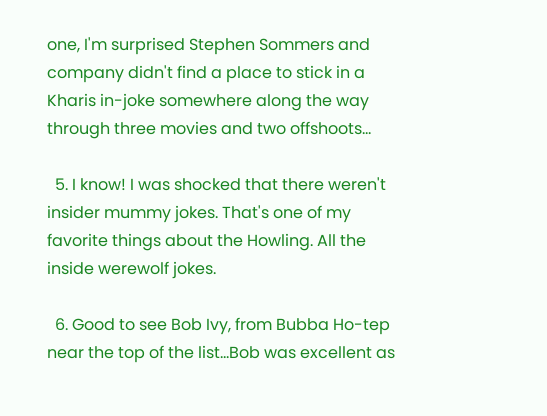one, I'm surprised Stephen Sommers and company didn't find a place to stick in a Kharis in-joke somewhere along the way through three movies and two offshoots...

  5. I know! I was shocked that there weren't insider mummy jokes. That's one of my favorite things about the Howling. All the inside werewolf jokes.

  6. Good to see Bob Ivy, from Bubba Ho-tep near the top of the list...Bob was excellent as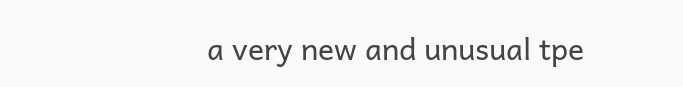a very new and unusual tpe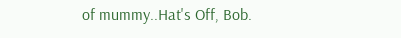of mummy..Hat's Off, Bob.